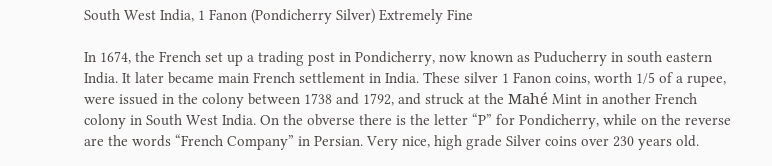South West India, 1 Fanon (Pondicherry Silver) Extremely Fine

In 1674, the French set up a trading post in Pondicherry, now known as Puducherry in south eastern India. It later became main French settlement in India. These silver 1 Fanon coins, worth 1/5 of a rupee, were issued in the colony between 1738 and 1792, and struck at the Mahé Mint in another French colony in South West India. On the obverse there is the letter “P” for Pondicherry, while on the reverse are the words “French Company” in Persian. Very nice, high grade Silver coins over 230 years old.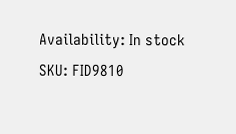Availability: In stock
SKU: FID9810